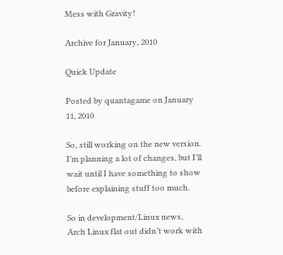Mess with Gravity!

Archive for January, 2010

Quick Update

Posted by quantagame on January 11, 2010

So, still working on the new version. I’m planning a lot of changes, but I’ll wait until I have something to show before explaining stuff too much.

So in development/Linux news, Arch Linux flat out didn’t work with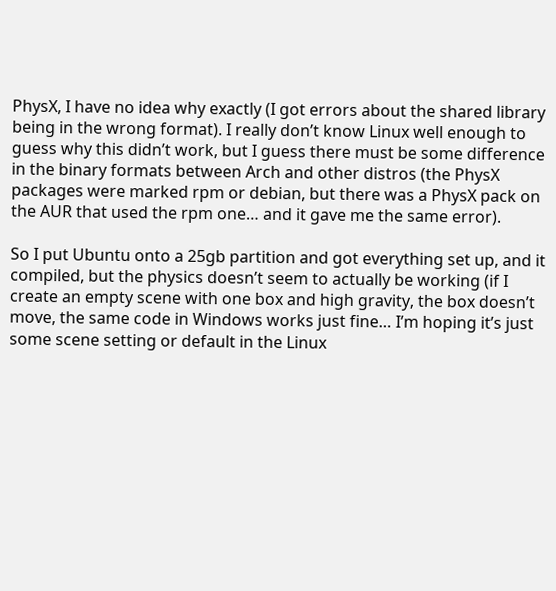PhysX, I have no idea why exactly (I got errors about the shared library being in the wrong format). I really don’t know Linux well enough to guess why this didn’t work, but I guess there must be some difference in the binary formats between Arch and other distros (the PhysX packages were marked rpm or debian, but there was a PhysX pack on the AUR that used the rpm one… and it gave me the same error).

So I put Ubuntu onto a 25gb partition and got everything set up, and it compiled, but the physics doesn’t seem to actually be working (if I create an empty scene with one box and high gravity, the box doesn’t move, the same code in Windows works just fine… I’m hoping it’s just some scene setting or default in the Linux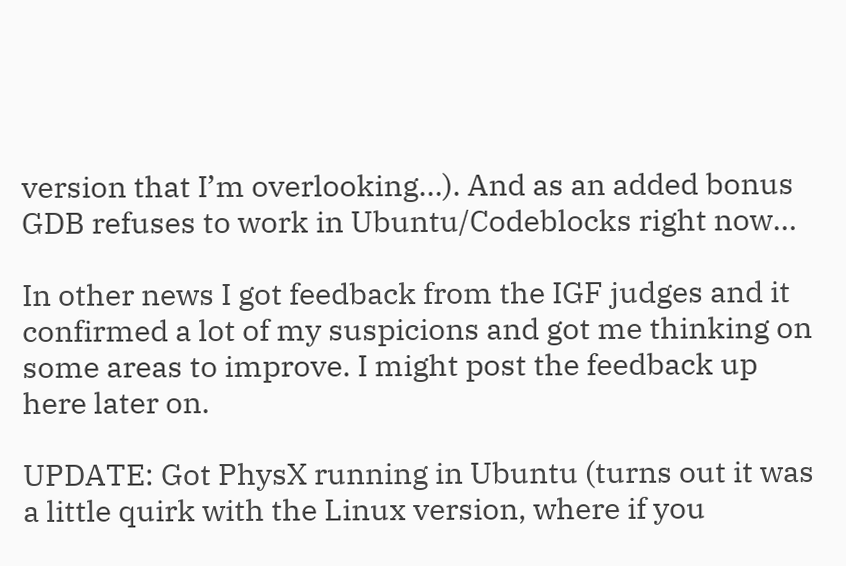version that I’m overlooking…). And as an added bonus GDB refuses to work in Ubuntu/Codeblocks right now…

In other news I got feedback from the IGF judges and it confirmed a lot of my suspicions and got me thinking on some areas to improve. I might post the feedback up here later on.

UPDATE: Got PhysX running in Ubuntu (turns out it was a little quirk with the Linux version, where if you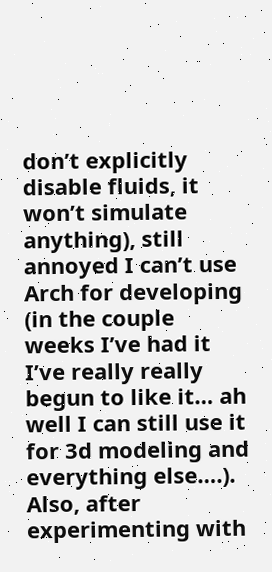don’t explicitly disable fluids, it won’t simulate anything), still annoyed I can’t use Arch for developing (in the couple weeks I’ve had it I’ve really really begun to like it… ah well I can still use it for 3d modeling and everything else….). Also, after experimenting with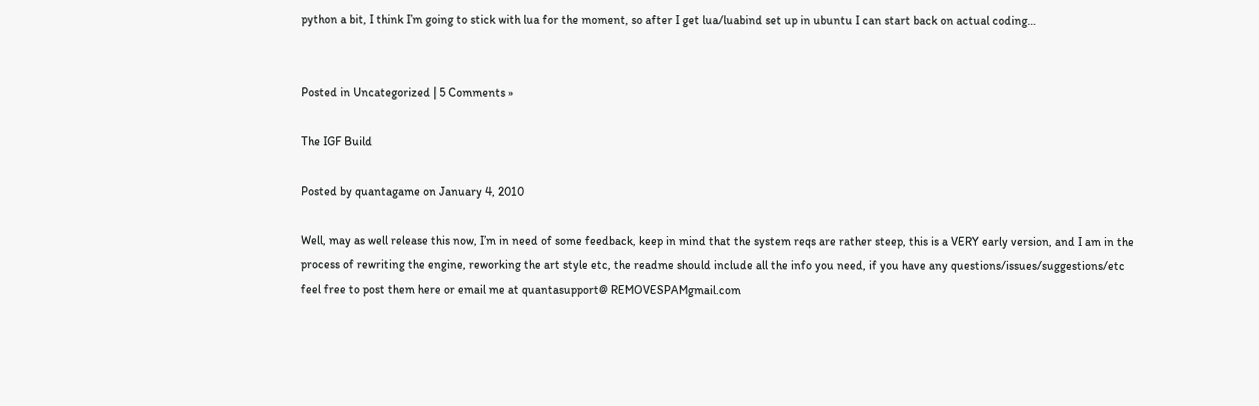python a bit, I think I’m going to stick with lua for the moment, so after I get lua/luabind set up in ubuntu I can start back on actual coding…


Posted in Uncategorized | 5 Comments »

The IGF Build

Posted by quantagame on January 4, 2010

Well, may as well release this now, I’m in need of some feedback, keep in mind that the system reqs are rather steep, this is a VERY early version, and I am in the process of rewriting the engine, reworking the art style etc, the readme should include all the info you need, if you have any questions/issues/suggestions/etc feel free to post them here or email me at quantasupport@ REMOVESPAMgmail.com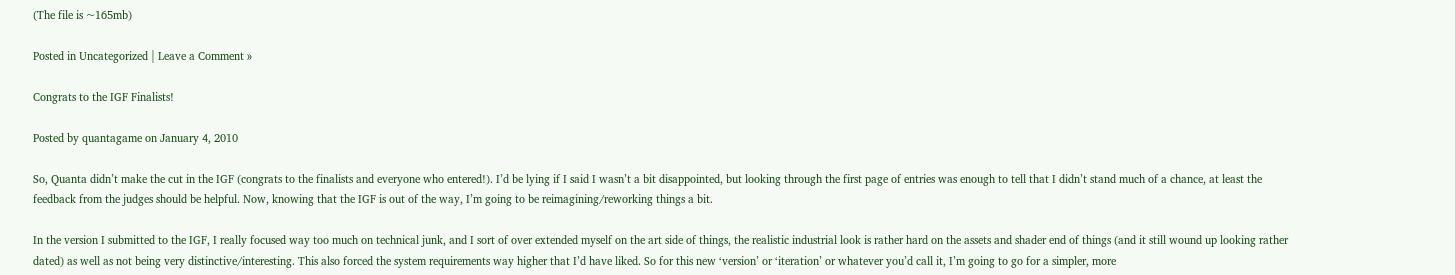(The file is ~165mb)

Posted in Uncategorized | Leave a Comment »

Congrats to the IGF Finalists!

Posted by quantagame on January 4, 2010

So, Quanta didn’t make the cut in the IGF (congrats to the finalists and everyone who entered!). I’d be lying if I said I wasn’t a bit disappointed, but looking through the first page of entries was enough to tell that I didn’t stand much of a chance, at least the feedback from the judges should be helpful. Now, knowing that the IGF is out of the way, I’m going to be reimagining/reworking things a bit.

In the version I submitted to the IGF, I really focused way too much on technical junk, and I sort of over extended myself on the art side of things, the realistic industrial look is rather hard on the assets and shader end of things (and it still wound up looking rather dated) as well as not being very distinctive/interesting. This also forced the system requirements way higher that I’d have liked. So for this new ‘version’ or ‘iteration’ or whatever you’d call it, I’m going to go for a simpler, more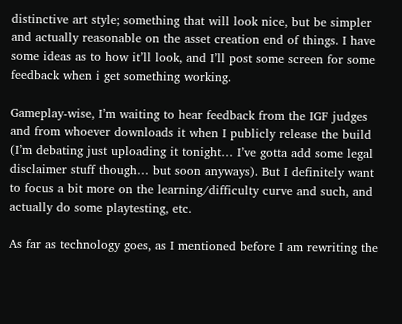distinctive art style; something that will look nice, but be simpler and actually reasonable on the asset creation end of things. I have some ideas as to how it’ll look, and I’ll post some screen for some feedback when i get something working.

Gameplay-wise, I’m waiting to hear feedback from the IGF judges and from whoever downloads it when I publicly release the build (I’m debating just uploading it tonight… I’ve gotta add some legal disclaimer stuff though… but soon anyways). But I definitely want to focus a bit more on the learning/difficulty curve and such, and actually do some playtesting, etc.

As far as technology goes, as I mentioned before I am rewriting the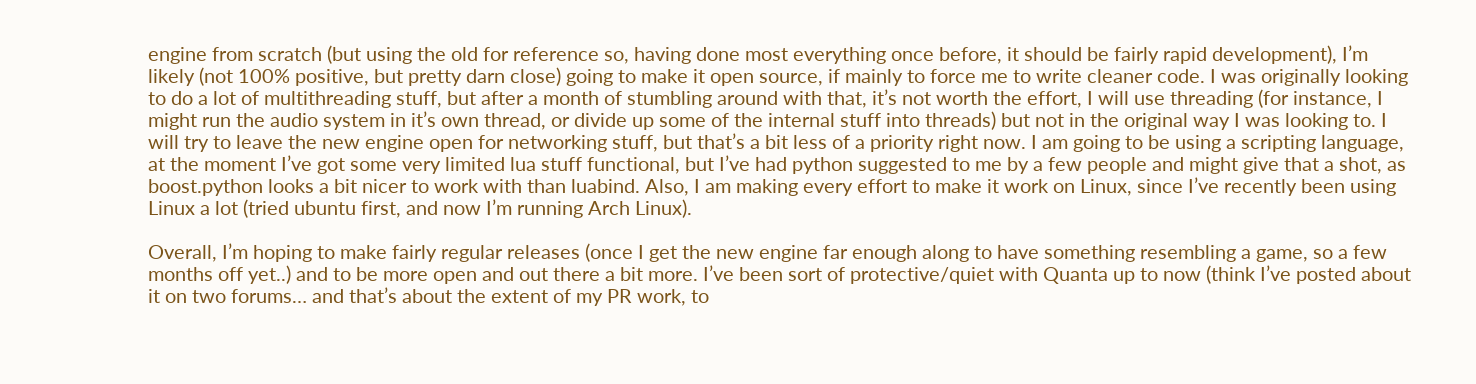engine from scratch (but using the old for reference so, having done most everything once before, it should be fairly rapid development), I’m likely (not 100% positive, but pretty darn close) going to make it open source, if mainly to force me to write cleaner code. I was originally looking to do a lot of multithreading stuff, but after a month of stumbling around with that, it’s not worth the effort, I will use threading (for instance, I might run the audio system in it’s own thread, or divide up some of the internal stuff into threads) but not in the original way I was looking to. I will try to leave the new engine open for networking stuff, but that’s a bit less of a priority right now. I am going to be using a scripting language, at the moment I’ve got some very limited lua stuff functional, but I’ve had python suggested to me by a few people and might give that a shot, as boost.python looks a bit nicer to work with than luabind. Also, I am making every effort to make it work on Linux, since I’ve recently been using Linux a lot (tried ubuntu first, and now I’m running Arch Linux).

Overall, I’m hoping to make fairly regular releases (once I get the new engine far enough along to have something resembling a game, so a few months off yet..) and to be more open and out there a bit more. I’ve been sort of protective/quiet with Quanta up to now (think I’ve posted about it on two forums… and that’s about the extent of my PR work, to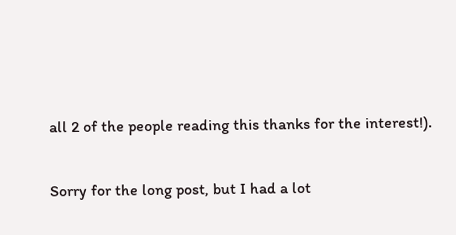all 2 of the people reading this thanks for the interest!).

Sorry for the long post, but I had a lot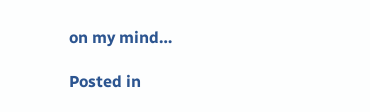on my mind…

Posted in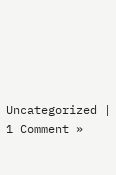Uncategorized | 1 Comment »